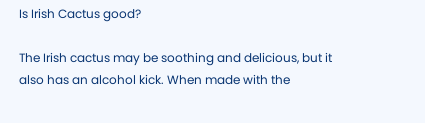Is Irish Cactus good?

The Irish cactus may be soothing and delicious, but it also has an alcohol kick. When made with the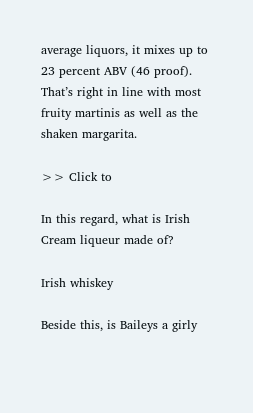average liquors, it mixes up to 23 percent ABV (46 proof). That’s right in line with most fruity martinis as well as the shaken margarita.

>> Click to

In this regard, what is Irish Cream liqueur made of?

Irish whiskey

Beside this, is Baileys a girly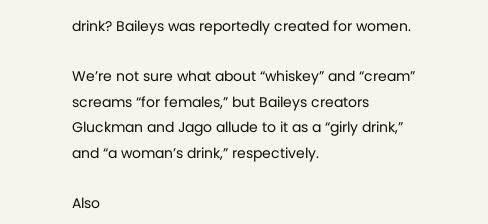drink? Baileys was reportedly created for women.

We’re not sure what about “whiskey” and “cream” screams “for females,” but Baileys creators Gluckman and Jago allude to it as a “girly drink,” and “a woman’s drink,” respectively.

Also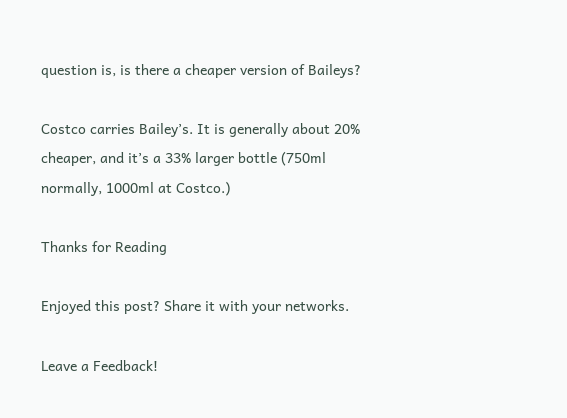question is, is there a cheaper version of Baileys?

Costco carries Bailey’s. It is generally about 20% cheaper, and it’s a 33% larger bottle (750ml normally, 1000ml at Costco.)

Thanks for Reading

Enjoyed this post? Share it with your networks.

Leave a Feedback!